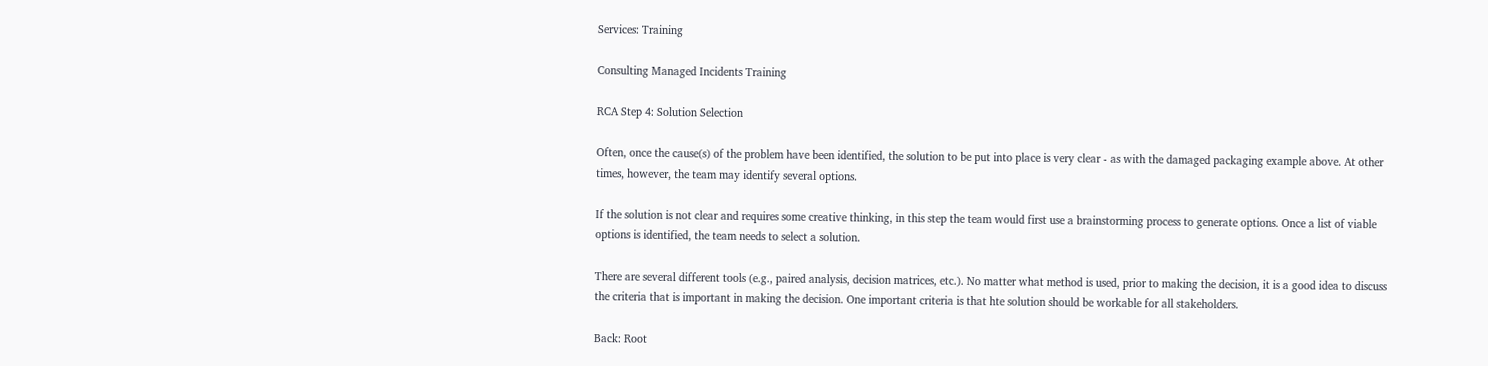Services: Training

Consulting Managed Incidents Training

RCA Step 4: Solution Selection

Often, once the cause(s) of the problem have been identified, the solution to be put into place is very clear - as with the damaged packaging example above. At other times, however, the team may identify several options.

If the solution is not clear and requires some creative thinking, in this step the team would first use a brainstorming process to generate options. Once a list of viable options is identified, the team needs to select a solution.

There are several different tools (e.g., paired analysis, decision matrices, etc.). No matter what method is used, prior to making the decision, it is a good idea to discuss the criteria that is important in making the decision. One important criteria is that hte solution should be workable for all stakeholders.

Back: Root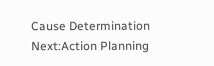Cause Determination Next:Action Planning